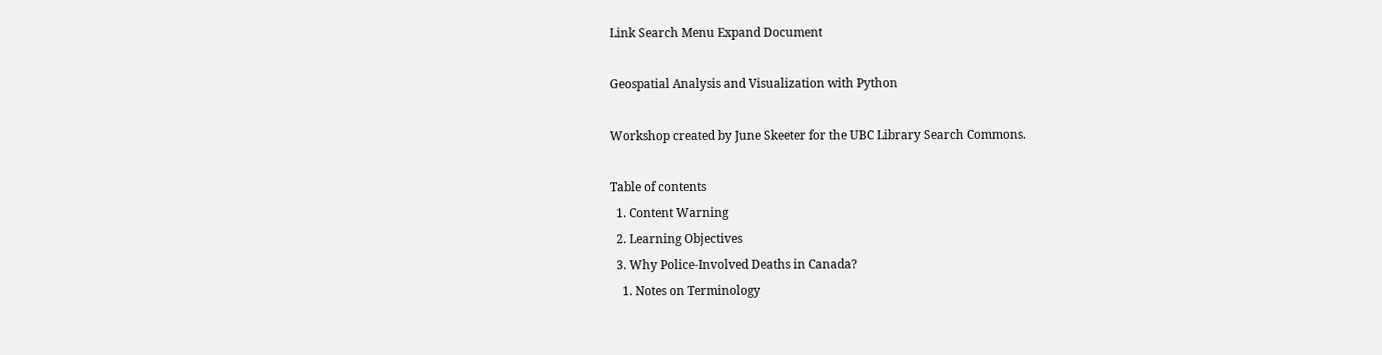Link Search Menu Expand Document

Geospatial Analysis and Visualization with Python

Workshop created by June Skeeter for the UBC Library Search Commons.

Table of contents
  1. Content Warning
  2. Learning Objectives
  3. Why Police-Involved Deaths in Canada?
    1. Notes on Terminology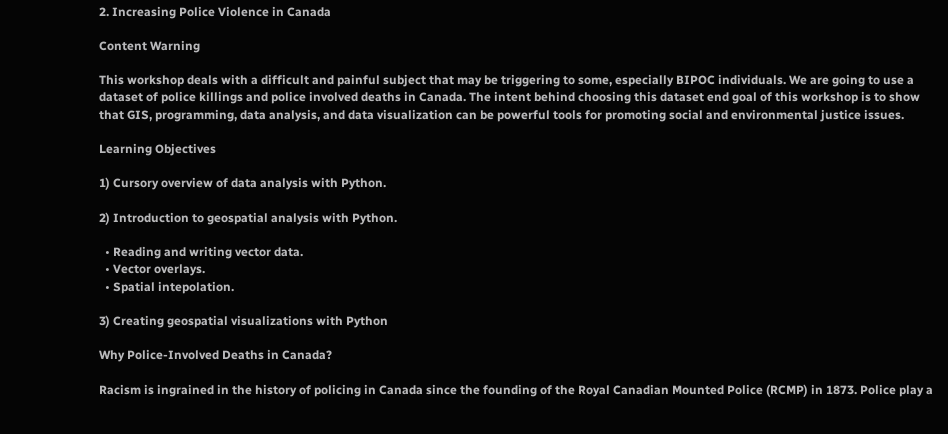2. Increasing Police Violence in Canada

Content Warning

This workshop deals with a difficult and painful subject that may be triggering to some, especially BIPOC individuals. We are going to use a dataset of police killings and police involved deaths in Canada. The intent behind choosing this dataset end goal of this workshop is to show that GIS, programming, data analysis, and data visualization can be powerful tools for promoting social and environmental justice issues.

Learning Objectives

1) Cursory overview of data analysis with Python.

2) Introduction to geospatial analysis with Python.

  • Reading and writing vector data.
  • Vector overlays.
  • Spatial intepolation.

3) Creating geospatial visualizations with Python

Why Police-Involved Deaths in Canada?

Racism is ingrained in the history of policing in Canada since the founding of the Royal Canadian Mounted Police (RCMP) in 1873. Police play a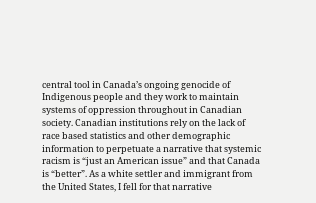central tool in Canada’s ongoing genocide of Indigenous people and they work to maintain systems of oppression throughout in Canadian society. Canadian institutions rely on the lack of race based statistics and other demographic information to perpetuate a narrative that systemic racism is “just an American issue” and that Canada is “better”. As a white settler and immigrant from the United States, I fell for that narrative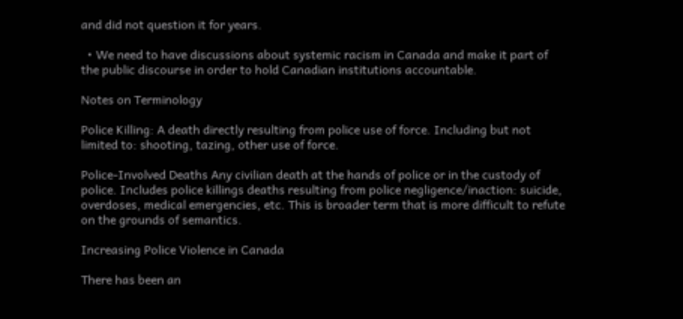and did not question it for years.

  • We need to have discussions about systemic racism in Canada and make it part of the public discourse in order to hold Canadian institutions accountable.

Notes on Terminology

Police Killing: A death directly resulting from police use of force. Including but not limited to: shooting, tazing, other use of force.

Police-Involved Deaths Any civilian death at the hands of police or in the custody of police. Includes police killings deaths resulting from police negligence/inaction: suicide, overdoses, medical emergencies, etc. This is broader term that is more difficult to refute on the grounds of semantics.

Increasing Police Violence in Canada

There has been an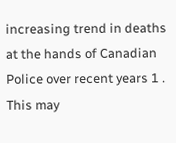increasing trend in deaths at the hands of Canadian Police over recent years 1 . This may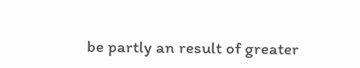be partly an result of greater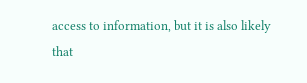access to information, but it is also likely that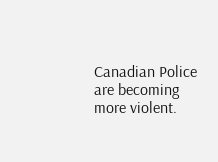Canadian Police are becoming more violent.